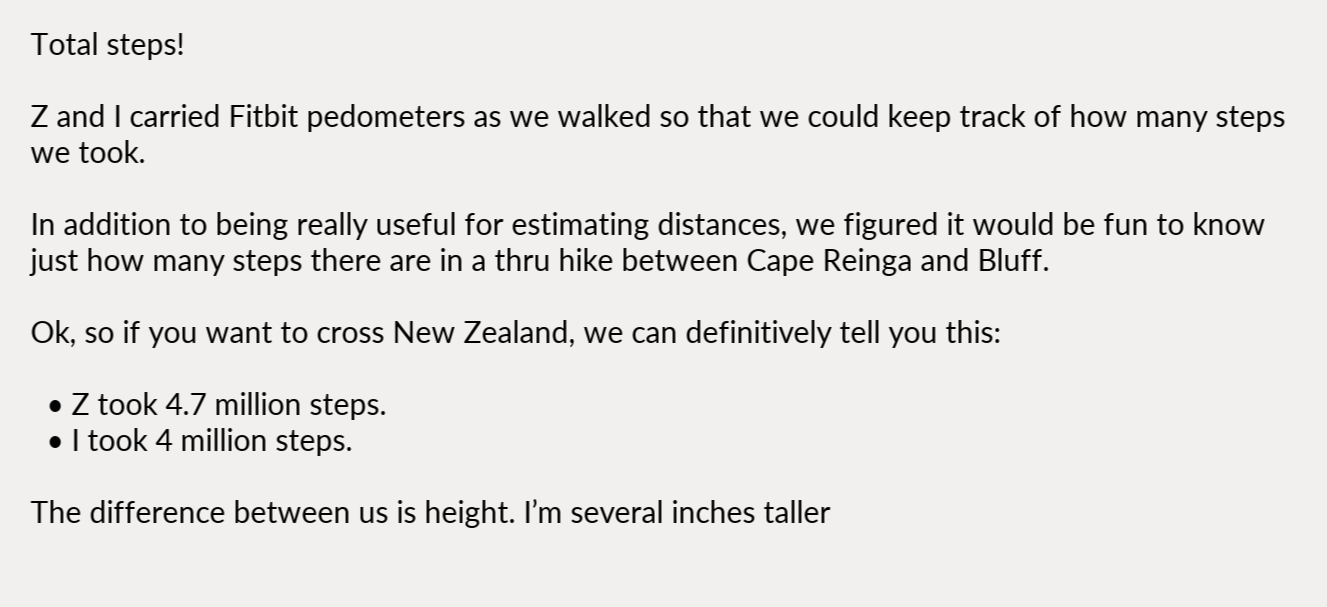Total steps!

Z and I carried Fitbit pedometers as we walked so that we could keep track of how many steps we took.

In addition to being really useful for estimating distances, we figured it would be fun to know just how many steps there are in a thru hike between Cape Reinga and Bluff.

Ok, so if you want to cross New Zealand, we can definitively tell you this:

  • Z took 4.7 million steps.
  • I took 4 million steps.

The difference between us is height. I’m several inches taller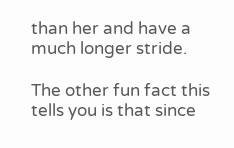than her and have a much longer stride.

The other fun fact this tells you is that since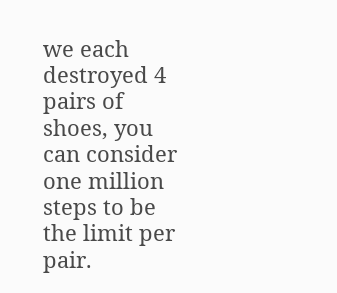we each destroyed 4 pairs of shoes, you can consider one million steps to be the limit per pair.